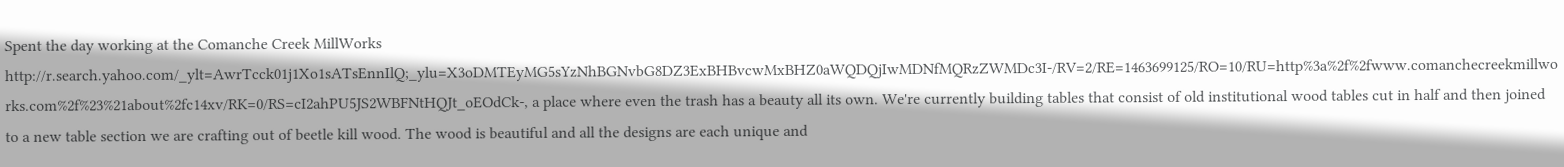Spent the day working at the Comanche Creek MillWorks http://r.search.yahoo.com/_ylt=AwrTcck01j1Xo1sATsEnnIlQ;_ylu=X3oDMTEyMG5sYzNhBGNvbG8DZ3ExBHBvcwMxBHZ0aWQDQjIwMDNfMQRzZWMDc3I-/RV=2/RE=1463699125/RO=10/RU=http%3a%2f%2fwww.comanchecreekmillworks.com%2f%23%21about%2fc14xv/RK=0/RS=cI2ahPU5JS2WBFNtHQJt_oEOdCk-, a place where even the trash has a beauty all its own. We're currently building tables that consist of old institutional wood tables cut in half and then joined to a new table section we are crafting out of beetle kill wood. The wood is beautiful and all the designs are each unique and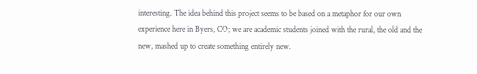interesting. The idea behind this project seems to be based on a metaphor for our own experience here in Byers, CO; we are academic students joined with the rural, the old and the new, mashed up to create something entirely new.